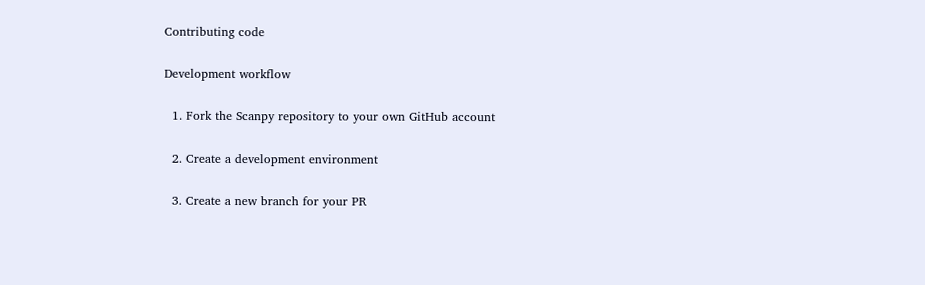Contributing code

Development workflow

  1. Fork the Scanpy repository to your own GitHub account

  2. Create a development environment

  3. Create a new branch for your PR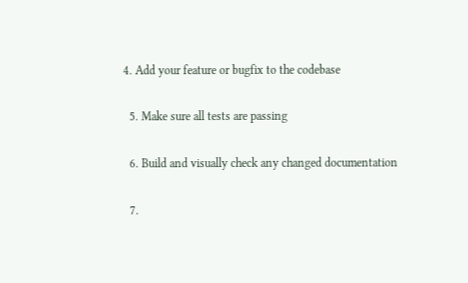4. Add your feature or bugfix to the codebase

  5. Make sure all tests are passing

  6. Build and visually check any changed documentation

  7.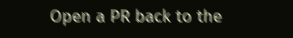Open a PR back to the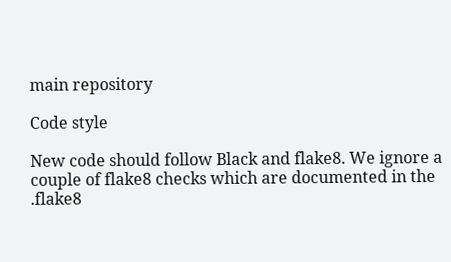main repository

Code style

New code should follow Black and flake8. We ignore a couple of flake8 checks which are documented in the .flake8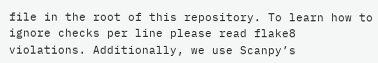file in the root of this repository. To learn how to ignore checks per line please read flake8 violations. Additionally, we use Scanpy’s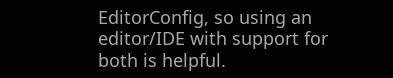EditorConfig, so using an editor/IDE with support for both is helpful.